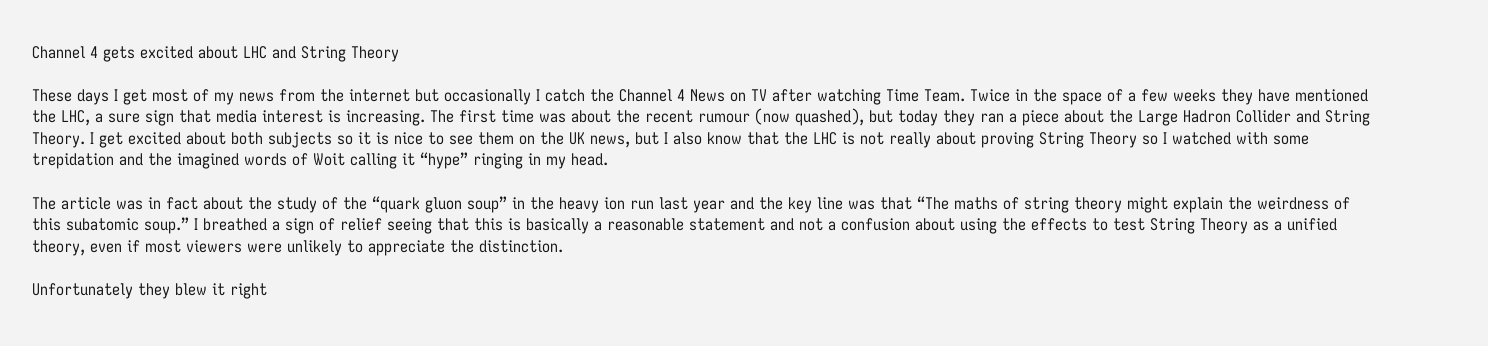Channel 4 gets excited about LHC and String Theory

These days I get most of my news from the internet but occasionally I catch the Channel 4 News on TV after watching Time Team. Twice in the space of a few weeks they have mentioned the LHC, a sure sign that media interest is increasing. The first time was about the recent rumour (now quashed), but today they ran a piece about the Large Hadron Collider and String Theory. I get excited about both subjects so it is nice to see them on the UK news, but I also know that the LHC is not really about proving String Theory so I watched with some trepidation and the imagined words of Woit calling it “hype” ringing in my head.

The article was in fact about the study of the “quark gluon soup” in the heavy ion run last year and the key line was that “The maths of string theory might explain the weirdness of this subatomic soup.” I breathed a sign of relief seeing that this is basically a reasonable statement and not a confusion about using the effects to test String Theory as a unified theory, even if most viewers were unlikely to appreciate the distinction.

Unfortunately they blew it right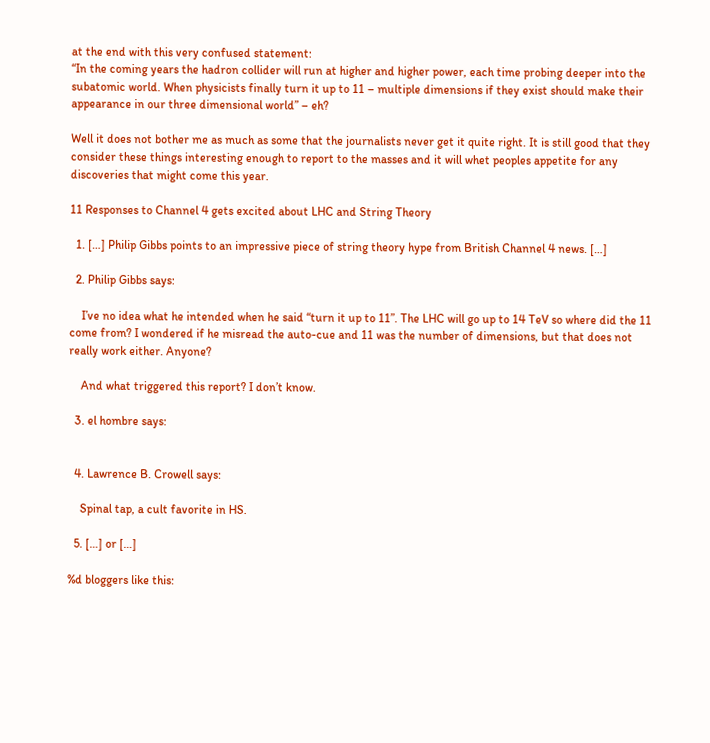at the end with this very confused statement:
“In the coming years the hadron collider will run at higher and higher power, each time probing deeper into the subatomic world. When physicists finally turn it up to 11 – multiple dimensions if they exist should make their appearance in our three dimensional world” – eh?

Well it does not bother me as much as some that the journalists never get it quite right. It is still good that they consider these things interesting enough to report to the masses and it will whet peoples appetite for any discoveries that might come this year.

11 Responses to Channel 4 gets excited about LHC and String Theory

  1. […] Philip Gibbs points to an impressive piece of string theory hype from British Channel 4 news. […]

  2. Philip Gibbs says:

    I’ve no idea what he intended when he said “turn it up to 11”. The LHC will go up to 14 TeV so where did the 11 come from? I wondered if he misread the auto-cue and 11 was the number of dimensions, but that does not really work either. Anyone?

    And what triggered this report? I don’t know.

  3. el hombre says:


  4. Lawrence B. Crowell says:

    Spinal tap, a cult favorite in HS.

  5. […] or […]

%d bloggers like this: